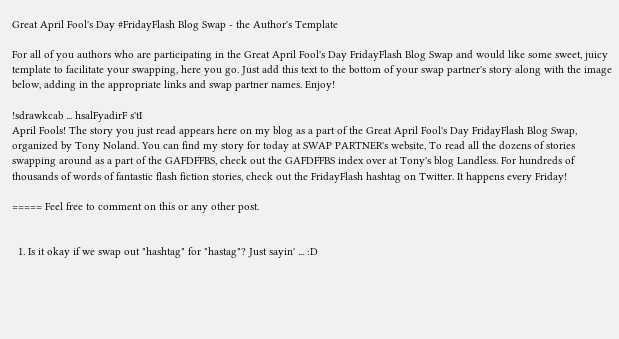Great April Fool's Day #FridayFlash Blog Swap - the Author's Template

For all of you authors who are participating in the Great April Fool's Day FridayFlash Blog Swap and would like some sweet, juicy template to facilitate your swapping, here you go. Just add this text to the bottom of your swap partner's story along with the image below, adding in the appropriate links and swap partner names. Enjoy!

!sdrawkcab ... hsalFyadirF s'tI
April Fools! The story you just read appears here on my blog as a part of the Great April Fool's Day FridayFlash Blog Swap, organized by Tony Noland. You can find my story for today at SWAP PARTNER's website, To read all the dozens of stories swapping around as a part of the GAFDFFBS, check out the GAFDFFBS index over at Tony's blog Landless. For hundreds of thousands of words of fantastic flash fiction stories, check out the FridayFlash hashtag on Twitter. It happens every Friday!

===== Feel free to comment on this or any other post.


  1. Is it okay if we swap out "hashtag" for "hastag"? Just sayin' ... :D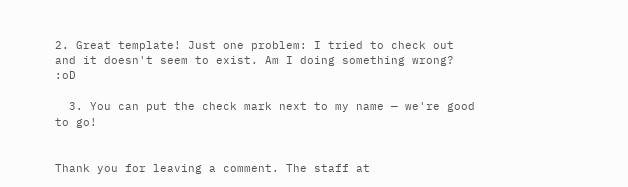2. Great template! Just one problem: I tried to check out and it doesn't seem to exist. Am I doing something wrong? :oD

  3. You can put the check mark next to my name — we're good to go!


Thank you for leaving a comment. The staff at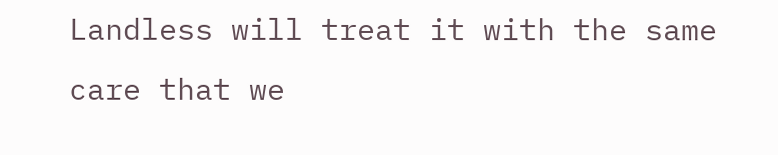Landless will treat it with the same care that we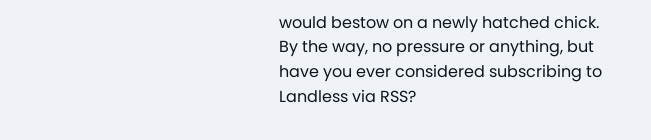would bestow on a newly hatched chick. By the way, no pressure or anything, but have you ever considered subscribing to Landless via RSS?